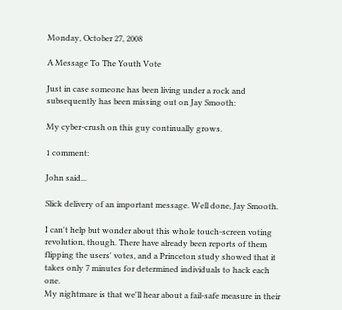Monday, October 27, 2008

A Message To The Youth Vote

Just in case someone has been living under a rock and subsequently has been missing out on Jay Smooth:

My cyber-crush on this guy continually grows.

1 comment:

John said...

Slick delivery of an important message. Well done, Jay Smooth.

I can't help but wonder about this whole touch-screen voting revolution, though. There have already been reports of them flipping the users' votes, and a Princeton study showed that it takes only 7 minutes for determined individuals to hack each one.
My nightmare is that we'll hear about a fail-safe measure in their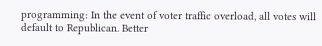programming: In the event of voter traffic overload, all votes will default to Republican. Better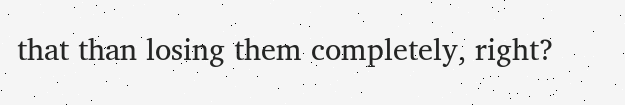that than losing them completely, right?